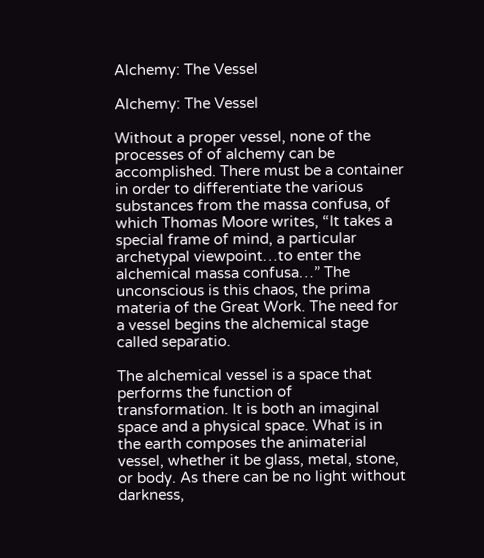Alchemy: The Vessel

Alchemy: The Vessel

Without a proper vessel, none of the processes of of alchemy can be accomplished. There must be a container in order to differentiate the various substances from the massa confusa, of which Thomas Moore writes, “It takes a special frame of mind, a particular archetypal viewpoint…to enter the alchemical massa confusa…” The unconscious is this chaos, the prima materia of the Great Work. The need for a vessel begins the alchemical stage called separatio.

The alchemical vessel is a space that performs the function of transformation. It is both an imaginal space and a physical space. What is in the earth composes the animaterial vessel, whether it be glass, metal, stone, or body. As there can be no light without darkness,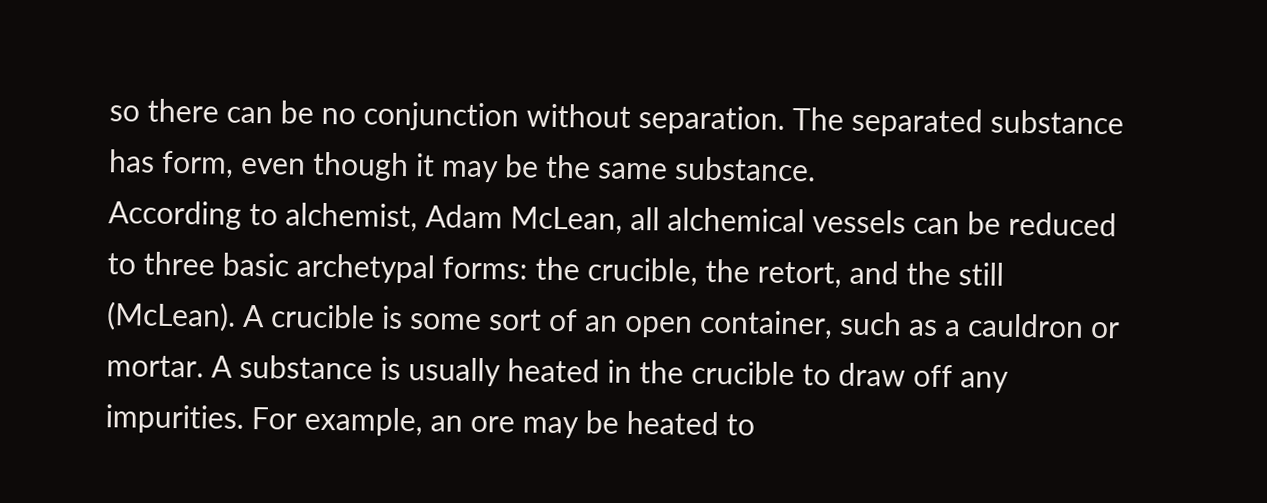so there can be no conjunction without separation. The separated substance has form, even though it may be the same substance.
According to alchemist, Adam McLean, all alchemical vessels can be reduced to three basic archetypal forms: the crucible, the retort, and the still (McLean). A crucible is some sort of an open container, such as a cauldron or mortar. A substance is usually heated in the crucible to draw off any impurities. For example, an ore may be heated to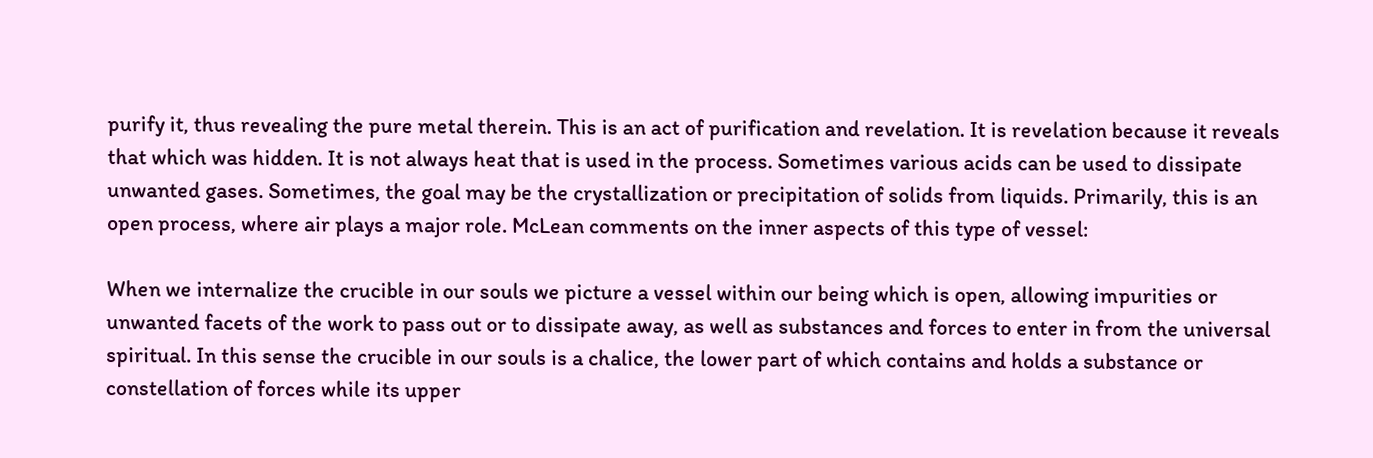purify it, thus revealing the pure metal therein. This is an act of purification and revelation. It is revelation because it reveals that which was hidden. It is not always heat that is used in the process. Sometimes various acids can be used to dissipate unwanted gases. Sometimes, the goal may be the crystallization or precipitation of solids from liquids. Primarily, this is an open process, where air plays a major role. McLean comments on the inner aspects of this type of vessel:

When we internalize the crucible in our souls we picture a vessel within our being which is open, allowing impurities or unwanted facets of the work to pass out or to dissipate away, as well as substances and forces to enter in from the universal spiritual. In this sense the crucible in our souls is a chalice, the lower part of which contains and holds a substance or constellation of forces while its upper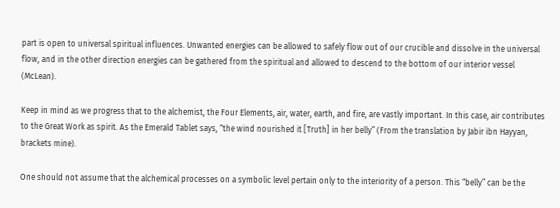part is open to universal spiritual influences. Unwanted energies can be allowed to safely flow out of our crucible and dissolve in the universal flow, and in the other direction energies can be gathered from the spiritual and allowed to descend to the bottom of our interior vessel (McLean).

Keep in mind as we progress that to the alchemist, the Four Elements, air, water, earth, and fire, are vastly important. In this case, air contributes to the Great Work as spirit. As the Emerald Tablet says, “the wind nourished it [Truth] in her belly” (From the translation by Jabir ibn Hayyan, brackets mine).

One should not assume that the alchemical processes on a symbolic level pertain only to the interiority of a person. This “belly” can be the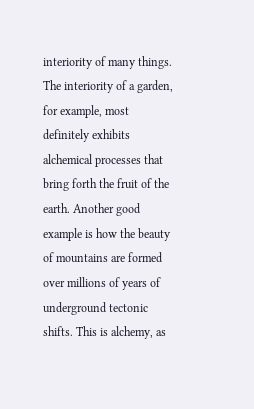interiority of many things. The interiority of a garden, for example, most definitely exhibits alchemical processes that bring forth the fruit of the earth. Another good example is how the beauty of mountains are formed over millions of years of underground tectonic shifts. This is alchemy, as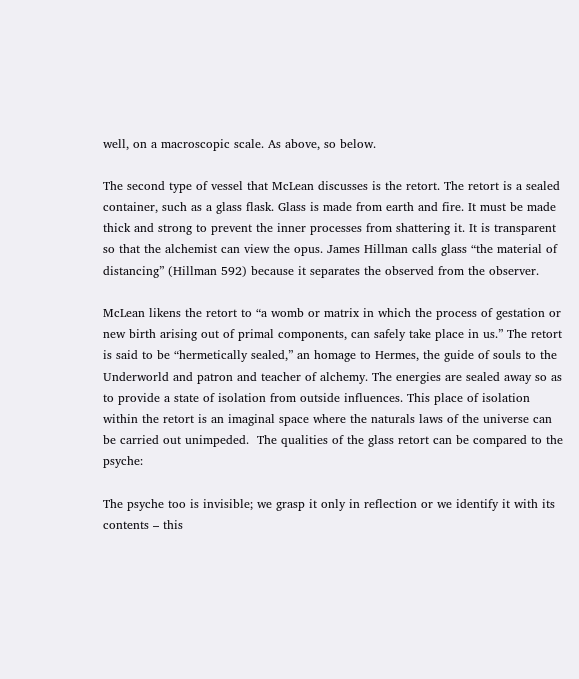well, on a macroscopic scale. As above, so below.

The second type of vessel that McLean discusses is the retort. The retort is a sealed container, such as a glass flask. Glass is made from earth and fire. It must be made thick and strong to prevent the inner processes from shattering it. It is transparent so that the alchemist can view the opus. James Hillman calls glass “the material of distancing” (Hillman 592) because it separates the observed from the observer.

McLean likens the retort to “a womb or matrix in which the process of gestation or new birth arising out of primal components, can safely take place in us.” The retort is said to be “hermetically sealed,” an homage to Hermes, the guide of souls to the Underworld and patron and teacher of alchemy. The energies are sealed away so as to provide a state of isolation from outside influences. This place of isolation within the retort is an imaginal space where the naturals laws of the universe can be carried out unimpeded.  The qualities of the glass retort can be compared to the psyche:

The psyche too is invisible; we grasp it only in reflection or we identify it with its contents – this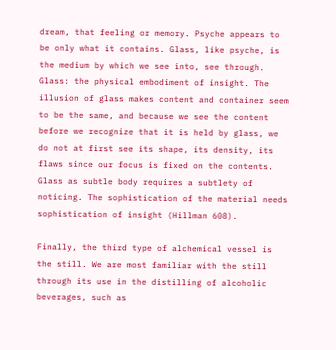dream, that feeling or memory. Psyche appears to be only what it contains. Glass, like psyche, is the medium by which we see into, see through. Glass: the physical embodiment of insight. The illusion of glass makes content and container seem to be the same, and because we see the content before we recognize that it is held by glass, we do not at first see its shape, its density, its flaws since our focus is fixed on the contents. Glass as subtle body requires a subtlety of noticing. The sophistication of the material needs sophistication of insight (Hillman 608).

Finally, the third type of alchemical vessel is the still. We are most familiar with the still through its use in the distilling of alcoholic beverages, such as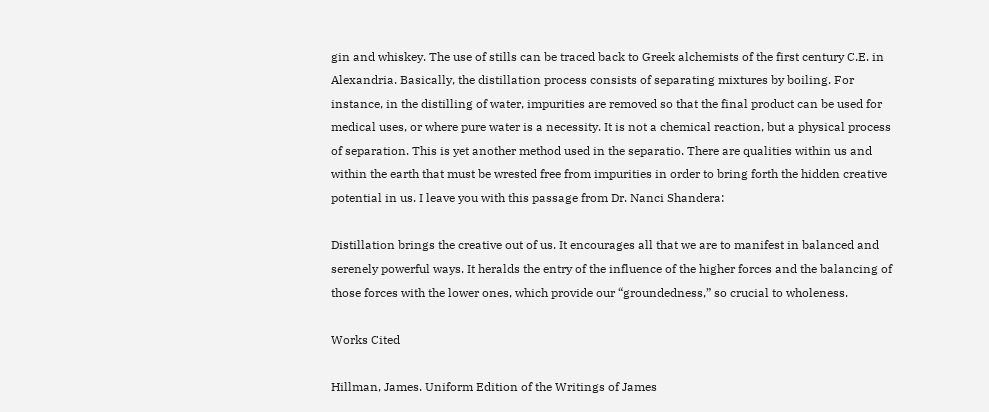gin and whiskey. The use of stills can be traced back to Greek alchemists of the first century C.E. in Alexandria. Basically, the distillation process consists of separating mixtures by boiling. For instance, in the distilling of water, impurities are removed so that the final product can be used for medical uses, or where pure water is a necessity. It is not a chemical reaction, but a physical process of separation. This is yet another method used in the separatio. There are qualities within us and within the earth that must be wrested free from impurities in order to bring forth the hidden creative potential in us. I leave you with this passage from Dr. Nanci Shandera:

Distillation brings the creative out of us. It encourages all that we are to manifest in balanced and serenely powerful ways. It heralds the entry of the influence of the higher forces and the balancing of those forces with the lower ones, which provide our “groundedness,” so crucial to wholeness.

Works Cited

Hillman, James. Uniform Edition of the Writings of James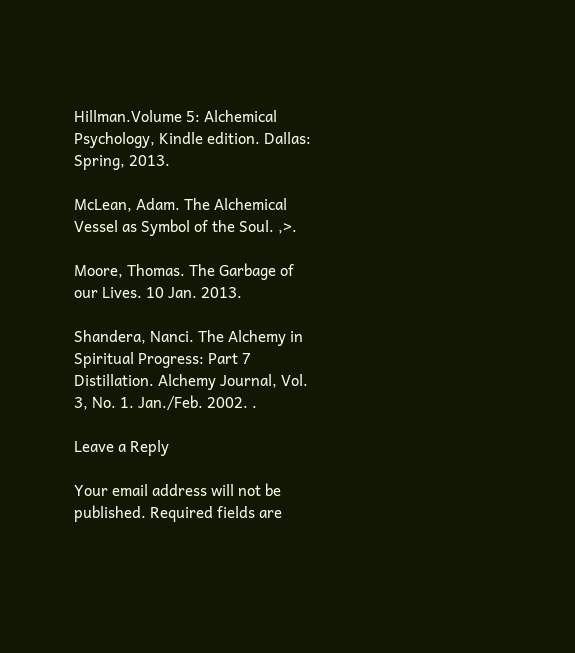Hillman.Volume 5: Alchemical Psychology, Kindle edition. Dallas: Spring, 2013.

McLean, Adam. The Alchemical Vessel as Symbol of the Soul. ,>.

Moore, Thomas. The Garbage of our Lives. 10 Jan. 2013.

Shandera, Nanci. The Alchemy in Spiritual Progress: Part 7 Distillation. Alchemy Journal, Vol. 3, No. 1. Jan./Feb. 2002. .

Leave a Reply

Your email address will not be published. Required fields are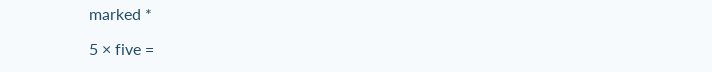marked *

5 × five =